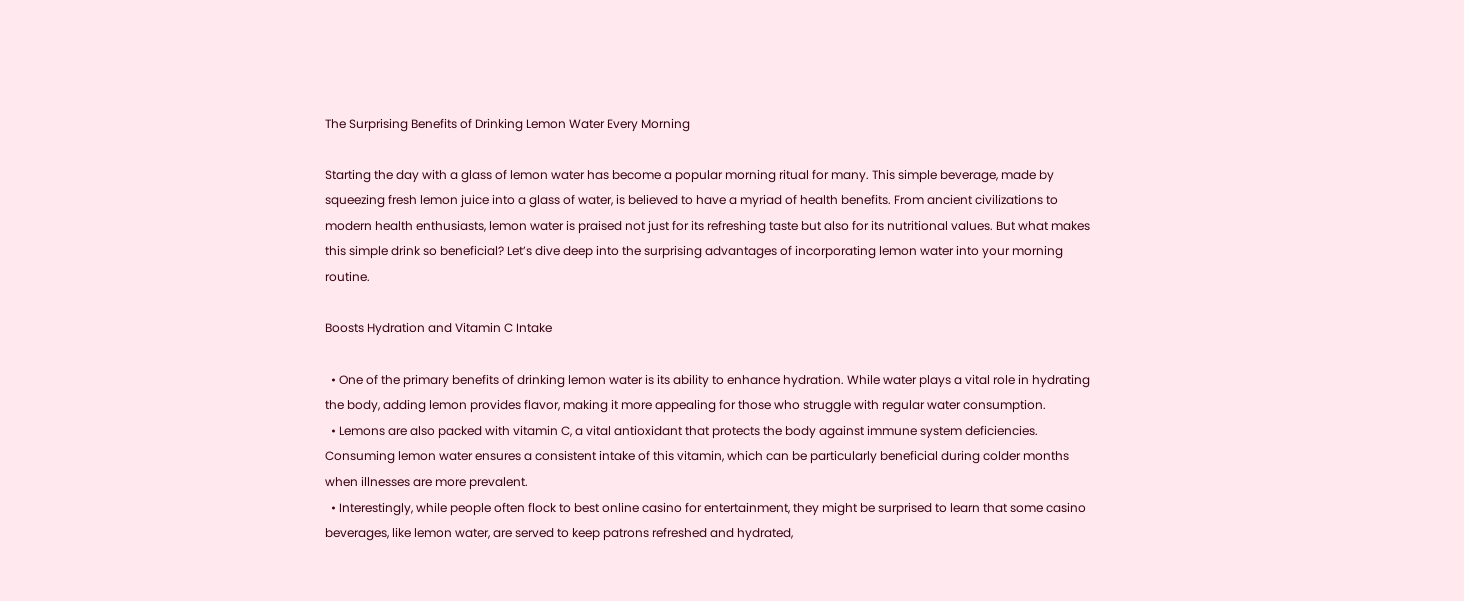The Surprising Benefits of Drinking Lemon Water Every Morning

Starting the day with a glass of lemon water has become a popular morning ritual for many. This simple beverage, made by squeezing fresh lemon juice into a glass of water, is believed to have a myriad of health benefits. From ancient civilizations to modern health enthusiasts, lemon water is praised not just for its refreshing taste but also for its nutritional values. But what makes this simple drink so beneficial? Let’s dive deep into the surprising advantages of incorporating lemon water into your morning routine.

Boosts Hydration and Vitamin C Intake

  • One of the primary benefits of drinking lemon water is its ability to enhance hydration. While water plays a vital role in hydrating the body, adding lemon provides flavor, making it more appealing for those who struggle with regular water consumption.
  • Lemons are also packed with vitamin C, a vital antioxidant that protects the body against immune system deficiencies. Consuming lemon water ensures a consistent intake of this vitamin, which can be particularly beneficial during colder months when illnesses are more prevalent.
  • Interestingly, while people often flock to best online casino for entertainment, they might be surprised to learn that some casino beverages, like lemon water, are served to keep patrons refreshed and hydrated,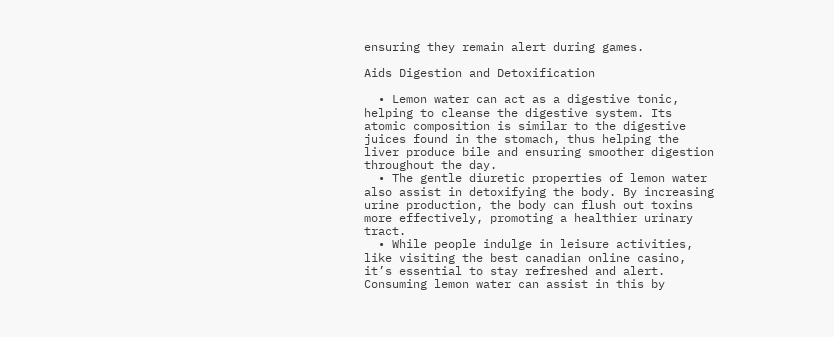ensuring they remain alert during games.

Aids Digestion and Detoxification

  • Lemon water can act as a digestive tonic, helping to cleanse the digestive system. Its atomic composition is similar to the digestive juices found in the stomach, thus helping the liver produce bile and ensuring smoother digestion throughout the day.
  • The gentle diuretic properties of lemon water also assist in detoxifying the body. By increasing urine production, the body can flush out toxins more effectively, promoting a healthier urinary tract.
  • While people indulge in leisure activities, like visiting the best canadian online casino, it’s essential to stay refreshed and alert. Consuming lemon water can assist in this by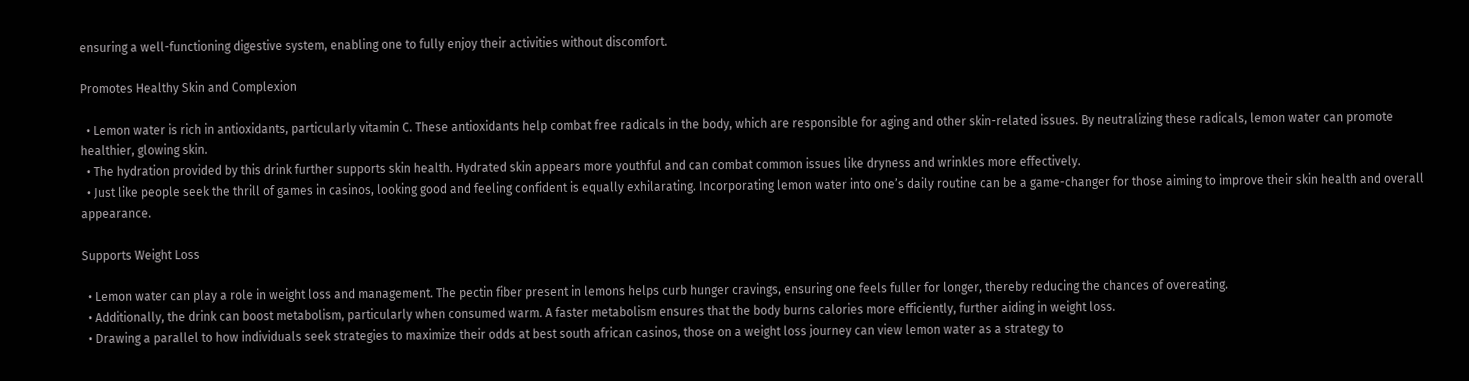ensuring a well-functioning digestive system, enabling one to fully enjoy their activities without discomfort.

Promotes Healthy Skin and Complexion

  • Lemon water is rich in antioxidants, particularly vitamin C. These antioxidants help combat free radicals in the body, which are responsible for aging and other skin-related issues. By neutralizing these radicals, lemon water can promote healthier, glowing skin.
  • The hydration provided by this drink further supports skin health. Hydrated skin appears more youthful and can combat common issues like dryness and wrinkles more effectively.
  • Just like people seek the thrill of games in casinos, looking good and feeling confident is equally exhilarating. Incorporating lemon water into one’s daily routine can be a game-changer for those aiming to improve their skin health and overall appearance.

Supports Weight Loss

  • Lemon water can play a role in weight loss and management. The pectin fiber present in lemons helps curb hunger cravings, ensuring one feels fuller for longer, thereby reducing the chances of overeating.
  • Additionally, the drink can boost metabolism, particularly when consumed warm. A faster metabolism ensures that the body burns calories more efficiently, further aiding in weight loss.
  • Drawing a parallel to how individuals seek strategies to maximize their odds at best south african casinos, those on a weight loss journey can view lemon water as a strategy to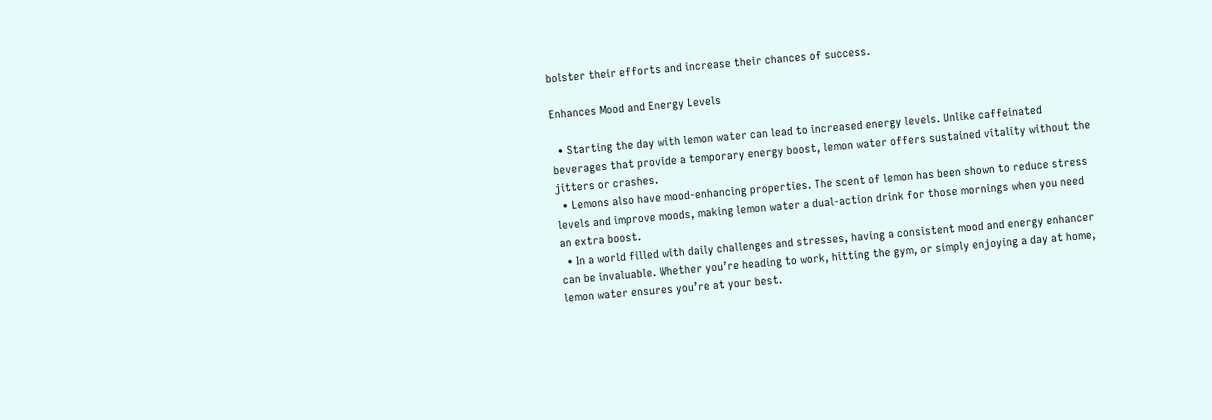bolster their efforts and increase their chances of success.

Enhances Mood and Energy Levels

  • Starting the day with lemon water can lead to increased energy levels. Unlike caffeinated beverages that provide a temporary energy boost, lemon water offers sustained vitality without the jitters or crashes.
  • Lemons also have mood-enhancing properties. The scent of lemon has been shown to reduce stress levels and improve moods, making lemon water a dual-action drink for those mornings when you need an extra boost.
  • In a world filled with daily challenges and stresses, having a consistent mood and energy enhancer can be invaluable. Whether you’re heading to work, hitting the gym, or simply enjoying a day at home, lemon water ensures you’re at your best.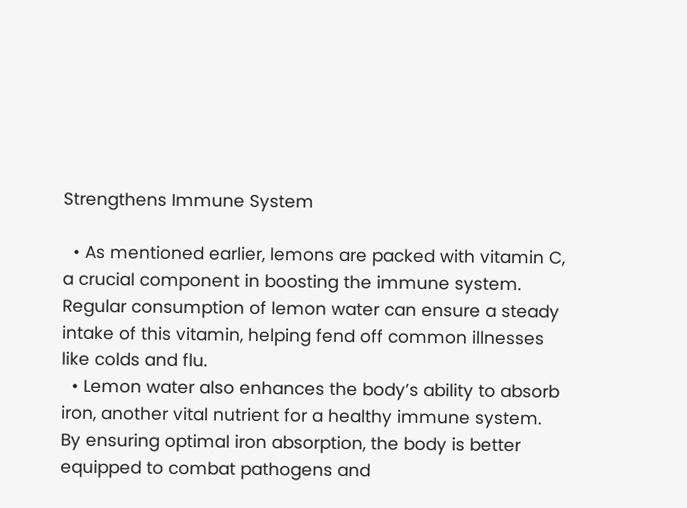Strengthens Immune System

  • As mentioned earlier, lemons are packed with vitamin C, a crucial component in boosting the immune system. Regular consumption of lemon water can ensure a steady intake of this vitamin, helping fend off common illnesses like colds and flu.
  • Lemon water also enhances the body’s ability to absorb iron, another vital nutrient for a healthy immune system. By ensuring optimal iron absorption, the body is better equipped to combat pathogens and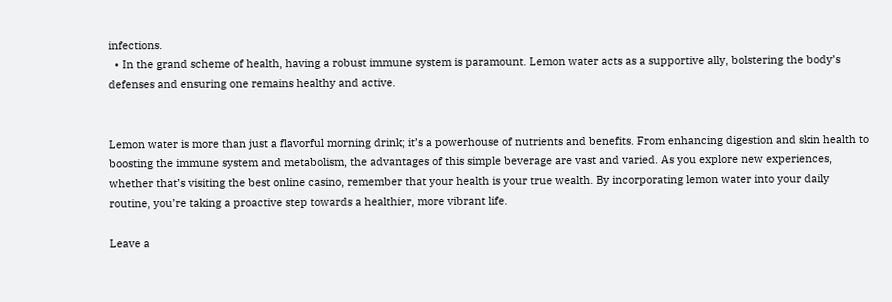infections.
  • In the grand scheme of health, having a robust immune system is paramount. Lemon water acts as a supportive ally, bolstering the body’s defenses and ensuring one remains healthy and active.


Lemon water is more than just a flavorful morning drink; it’s a powerhouse of nutrients and benefits. From enhancing digestion and skin health to boosting the immune system and metabolism, the advantages of this simple beverage are vast and varied. As you explore new experiences, whether that’s visiting the best online casino, remember that your health is your true wealth. By incorporating lemon water into your daily routine, you’re taking a proactive step towards a healthier, more vibrant life.

Leave a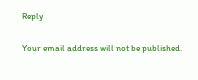Reply

Your email address will not be published.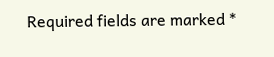Required fields are marked *